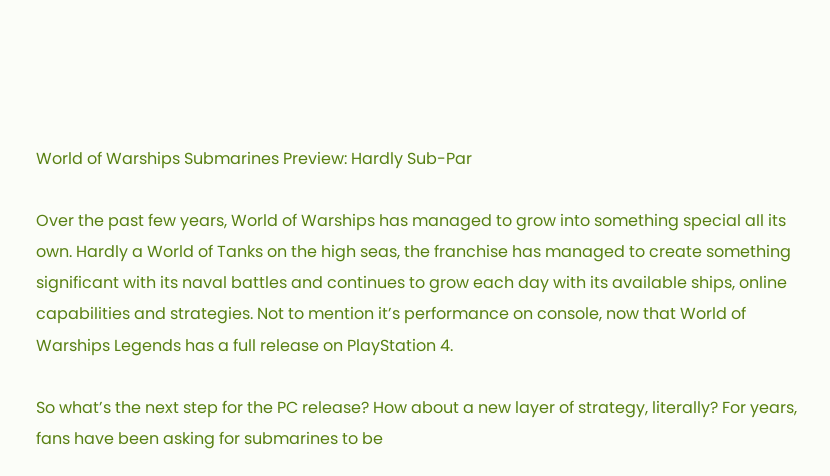World of Warships Submarines Preview: Hardly Sub-Par

Over the past few years, World of Warships has managed to grow into something special all its own. Hardly a World of Tanks on the high seas, the franchise has managed to create something significant with its naval battles and continues to grow each day with its available ships, online capabilities and strategies. Not to mention it’s performance on console, now that World of Warships Legends has a full release on PlayStation 4.

So what’s the next step for the PC release? How about a new layer of strategy, literally? For years, fans have been asking for submarines to be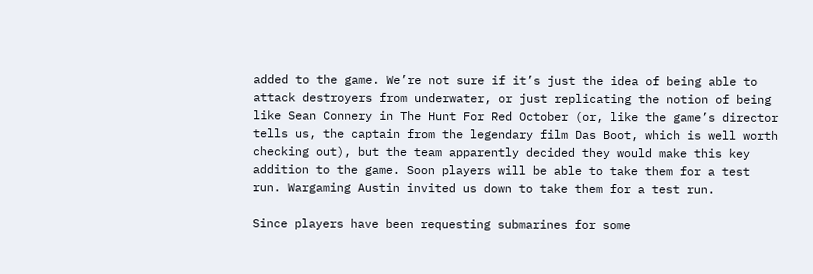added to the game. We’re not sure if it’s just the idea of being able to attack destroyers from underwater, or just replicating the notion of being like Sean Connery in The Hunt For Red October (or, like the game’s director tells us, the captain from the legendary film Das Boot, which is well worth checking out), but the team apparently decided they would make this key addition to the game. Soon players will be able to take them for a test run. Wargaming Austin invited us down to take them for a test run.

Since players have been requesting submarines for some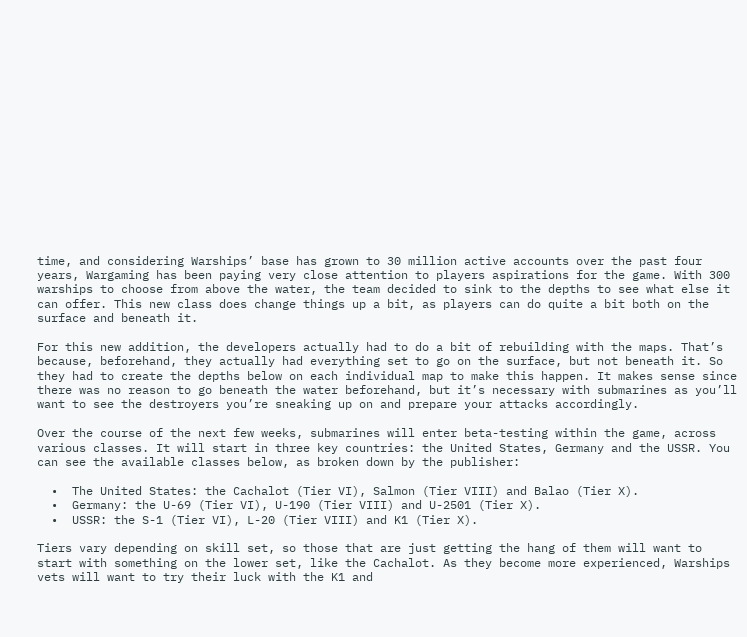time, and considering Warships’ base has grown to 30 million active accounts over the past four years, Wargaming has been paying very close attention to players aspirations for the game. With 300 warships to choose from above the water, the team decided to sink to the depths to see what else it can offer. This new class does change things up a bit, as players can do quite a bit both on the surface and beneath it.

For this new addition, the developers actually had to do a bit of rebuilding with the maps. That’s because, beforehand, they actually had everything set to go on the surface, but not beneath it. So they had to create the depths below on each individual map to make this happen. It makes sense since there was no reason to go beneath the water beforehand, but it’s necessary with submarines as you’ll want to see the destroyers you’re sneaking up on and prepare your attacks accordingly.

Over the course of the next few weeks, submarines will enter beta-testing within the game, across various classes. It will start in three key countries: the United States, Germany and the USSR. You can see the available classes below, as broken down by the publisher:

  •  The United States: the Cachalot (Tier VI), Salmon (Tier VIII) and Balao (Tier X).
  •  Germany: the U-69 (Tier VI), U-190 (Tier VIII) and U-2501 (Tier X).
  •  USSR: the S-1 (Tier VI), L-20 (Tier VIII) and K1 (Tier X).

Tiers vary depending on skill set, so those that are just getting the hang of them will want to start with something on the lower set, like the Cachalot. As they become more experienced, Warships vets will want to try their luck with the K1 and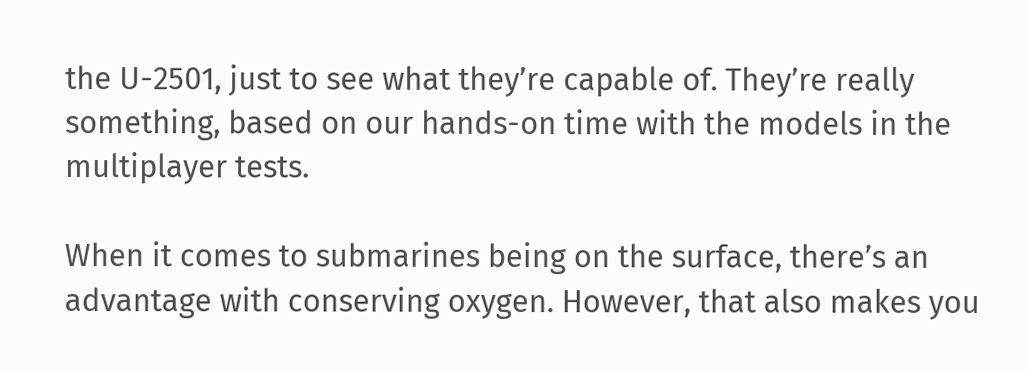the U-2501, just to see what they’re capable of. They’re really something, based on our hands-on time with the models in the multiplayer tests.

When it comes to submarines being on the surface, there’s an advantage with conserving oxygen. However, that also makes you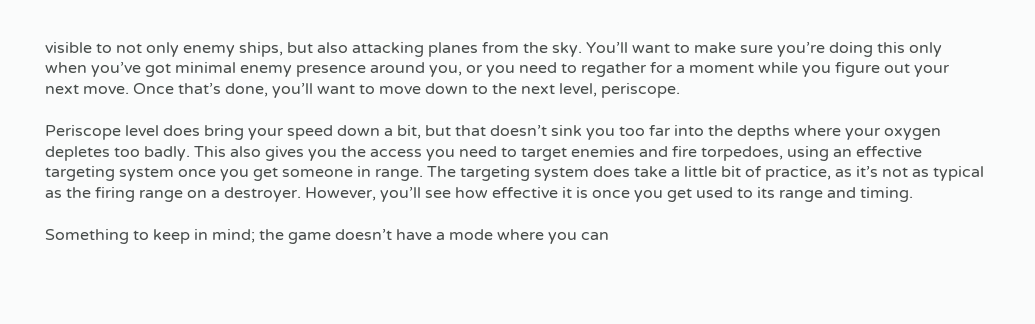visible to not only enemy ships, but also attacking planes from the sky. You’ll want to make sure you’re doing this only when you’ve got minimal enemy presence around you, or you need to regather for a moment while you figure out your next move. Once that’s done, you’ll want to move down to the next level, periscope.

Periscope level does bring your speed down a bit, but that doesn’t sink you too far into the depths where your oxygen depletes too badly. This also gives you the access you need to target enemies and fire torpedoes, using an effective targeting system once you get someone in range. The targeting system does take a little bit of practice, as it’s not as typical as the firing range on a destroyer. However, you’ll see how effective it is once you get used to its range and timing.

Something to keep in mind; the game doesn’t have a mode where you can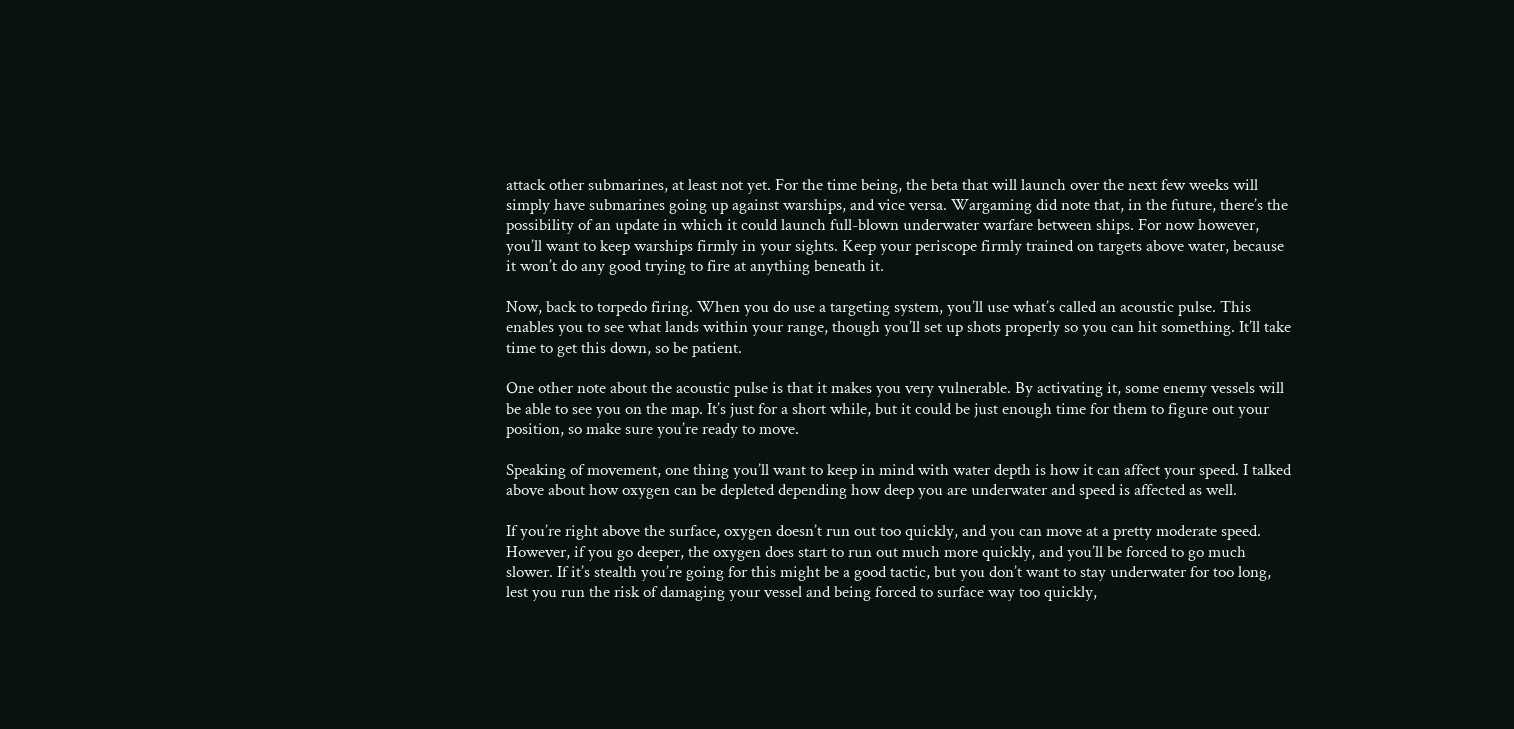attack other submarines, at least not yet. For the time being, the beta that will launch over the next few weeks will simply have submarines going up against warships, and vice versa. Wargaming did note that, in the future, there’s the possibility of an update in which it could launch full-blown underwater warfare between ships. For now however, you’ll want to keep warships firmly in your sights. Keep your periscope firmly trained on targets above water, because it won’t do any good trying to fire at anything beneath it.

Now, back to torpedo firing. When you do use a targeting system, you’ll use what’s called an acoustic pulse. This enables you to see what lands within your range, though you’ll set up shots properly so you can hit something. It’ll take time to get this down, so be patient.

One other note about the acoustic pulse is that it makes you very vulnerable. By activating it, some enemy vessels will be able to see you on the map. It’s just for a short while, but it could be just enough time for them to figure out your position, so make sure you’re ready to move.

Speaking of movement, one thing you’ll want to keep in mind with water depth is how it can affect your speed. I talked above about how oxygen can be depleted depending how deep you are underwater and speed is affected as well.

If you’re right above the surface, oxygen doesn’t run out too quickly, and you can move at a pretty moderate speed. However, if you go deeper, the oxygen does start to run out much more quickly, and you’ll be forced to go much slower. If it’s stealth you’re going for this might be a good tactic, but you don’t want to stay underwater for too long, lest you run the risk of damaging your vessel and being forced to surface way too quickly,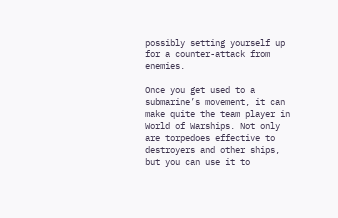possibly setting yourself up for a counter-attack from enemies.

Once you get used to a submarine’s movement, it can make quite the team player in World of Warships. Not only are torpedoes effective to destroyers and other ships, but you can use it to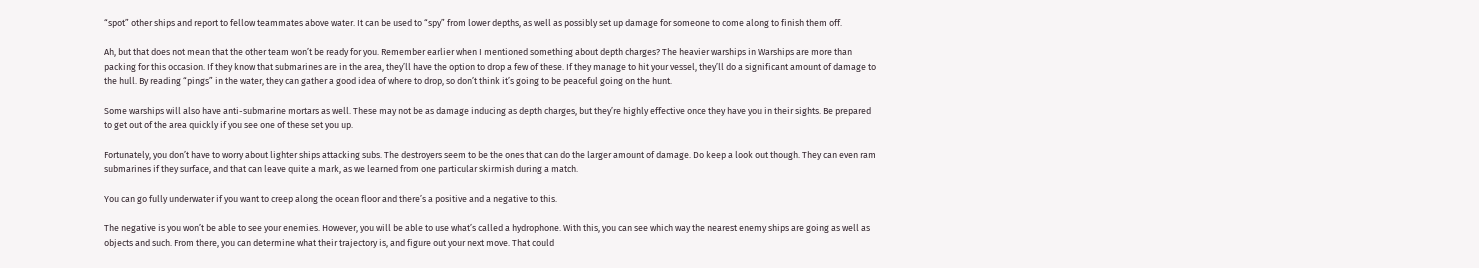“spot” other ships and report to fellow teammates above water. It can be used to “spy” from lower depths, as well as possibly set up damage for someone to come along to finish them off.

Ah, but that does not mean that the other team won’t be ready for you. Remember earlier when I mentioned something about depth charges? The heavier warships in Warships are more than packing for this occasion. If they know that submarines are in the area, they’ll have the option to drop a few of these. If they manage to hit your vessel, they’ll do a significant amount of damage to the hull. By reading “pings” in the water, they can gather a good idea of where to drop, so don’t think it’s going to be peaceful going on the hunt.

Some warships will also have anti-submarine mortars as well. These may not be as damage inducing as depth charges, but they’re highly effective once they have you in their sights. Be prepared to get out of the area quickly if you see one of these set you up.

Fortunately, you don’t have to worry about lighter ships attacking subs. The destroyers seem to be the ones that can do the larger amount of damage. Do keep a look out though. They can even ram submarines if they surface, and that can leave quite a mark, as we learned from one particular skirmish during a match.

You can go fully underwater if you want to creep along the ocean floor and there’s a positive and a negative to this.

The negative is you won’t be able to see your enemies. However, you will be able to use what’s called a hydrophone. With this, you can see which way the nearest enemy ships are going as well as objects and such. From there, you can determine what their trajectory is, and figure out your next move. That could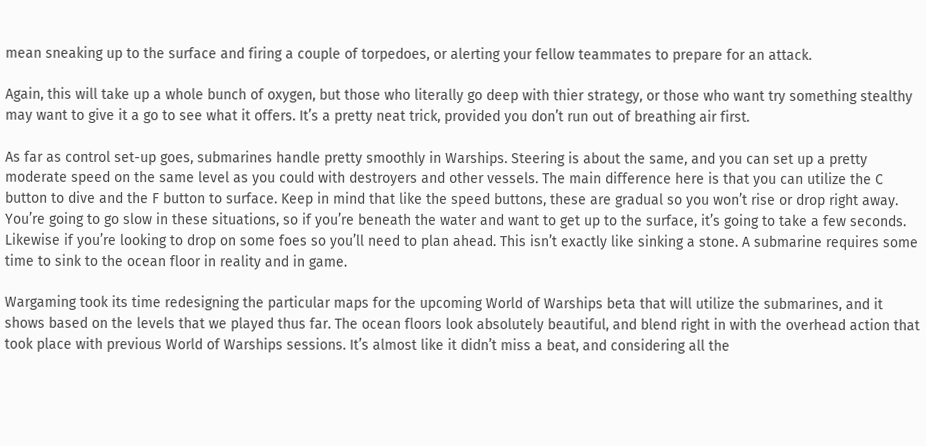mean sneaking up to the surface and firing a couple of torpedoes, or alerting your fellow teammates to prepare for an attack.

Again, this will take up a whole bunch of oxygen, but those who literally go deep with thier strategy, or those who want try something stealthy may want to give it a go to see what it offers. It’s a pretty neat trick, provided you don’t run out of breathing air first.

As far as control set-up goes, submarines handle pretty smoothly in Warships. Steering is about the same, and you can set up a pretty moderate speed on the same level as you could with destroyers and other vessels. The main difference here is that you can utilize the C button to dive and the F button to surface. Keep in mind that like the speed buttons, these are gradual so you won’t rise or drop right away. You’re going to go slow in these situations, so if you’re beneath the water and want to get up to the surface, it’s going to take a few seconds. Likewise if you’re looking to drop on some foes so you’ll need to plan ahead. This isn’t exactly like sinking a stone. A submarine requires some time to sink to the ocean floor in reality and in game.

Wargaming took its time redesigning the particular maps for the upcoming World of Warships beta that will utilize the submarines, and it shows based on the levels that we played thus far. The ocean floors look absolutely beautiful, and blend right in with the overhead action that took place with previous World of Warships sessions. It’s almost like it didn’t miss a beat, and considering all the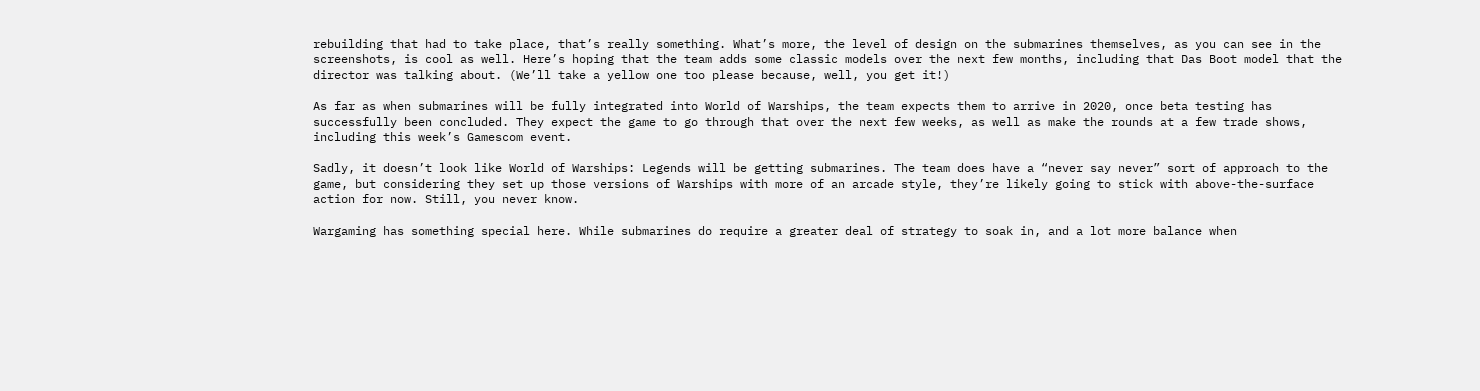rebuilding that had to take place, that’s really something. What’s more, the level of design on the submarines themselves, as you can see in the screenshots, is cool as well. Here’s hoping that the team adds some classic models over the next few months, including that Das Boot model that the director was talking about. (We’ll take a yellow one too please because, well, you get it!)

As far as when submarines will be fully integrated into World of Warships, the team expects them to arrive in 2020, once beta testing has successfully been concluded. They expect the game to go through that over the next few weeks, as well as make the rounds at a few trade shows, including this week’s Gamescom event.

Sadly, it doesn’t look like World of Warships: Legends will be getting submarines. The team does have a “never say never” sort of approach to the game, but considering they set up those versions of Warships with more of an arcade style, they’re likely going to stick with above-the-surface action for now. Still, you never know.

Wargaming has something special here. While submarines do require a greater deal of strategy to soak in, and a lot more balance when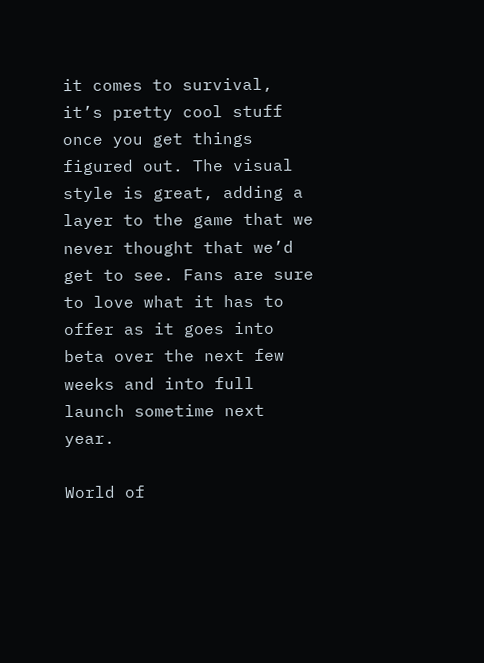it comes to survival, it’s pretty cool stuff once you get things figured out. The visual style is great, adding a layer to the game that we never thought that we’d get to see. Fans are sure to love what it has to offer as it goes into beta over the next few weeks and into full launch sometime next year.

World of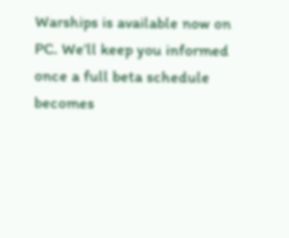Warships is available now on PC. We’ll keep you informed once a full beta schedule becomes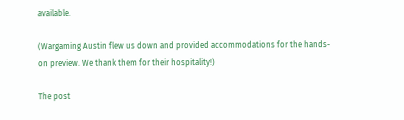available.

(Wargaming Austin flew us down and provided accommodations for the hands-on preview. We thank them for their hospitality!)

The post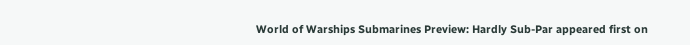World of Warships Submarines Preview: Hardly Sub-Par appeared first on